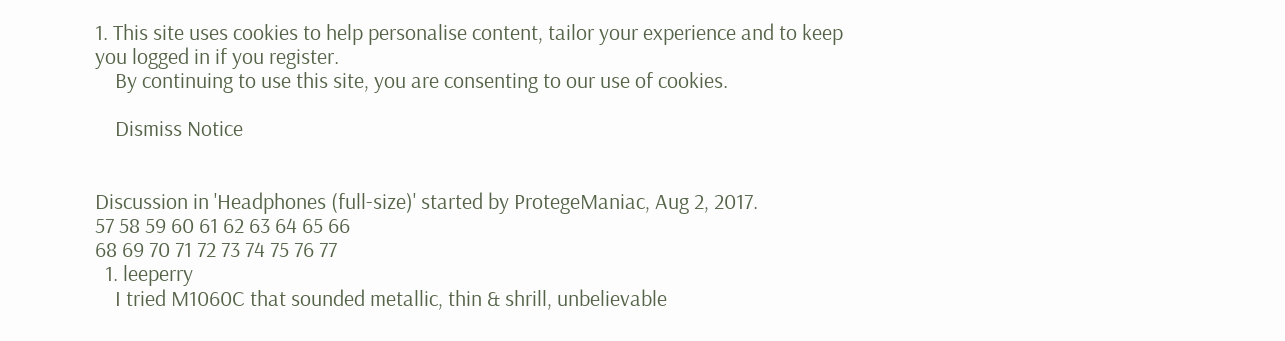1. This site uses cookies to help personalise content, tailor your experience and to keep you logged in if you register.
    By continuing to use this site, you are consenting to our use of cookies.

    Dismiss Notice


Discussion in 'Headphones (full-size)' started by ProtegeManiac, Aug 2, 2017.
57 58 59 60 61 62 63 64 65 66
68 69 70 71 72 73 74 75 76 77
  1. leeperry
    I tried M1060C that sounded metallic, thin & shrill, unbelievable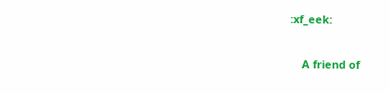:xf_eek:

    A friend of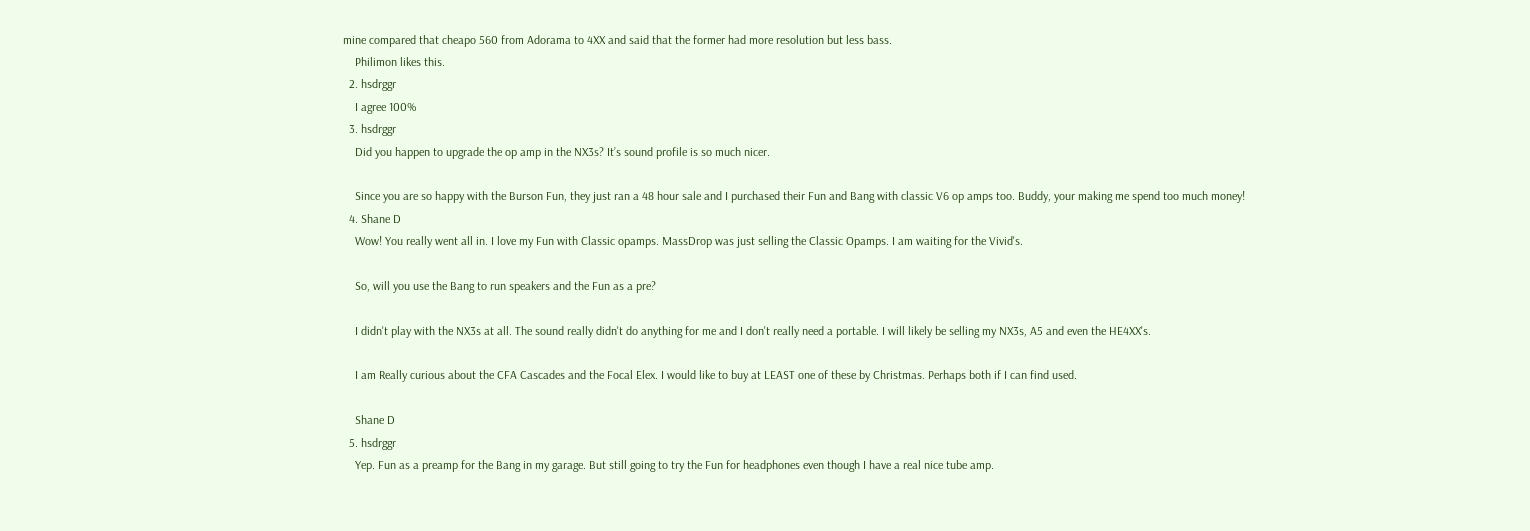mine compared that cheapo 560 from Adorama to 4XX and said that the former had more resolution but less bass.
    Philimon likes this.
  2. hsdrggr
    I agree 100%
  3. hsdrggr
    Did you happen to upgrade the op amp in the NX3s? It’s sound profile is so much nicer.

    Since you are so happy with the Burson Fun, they just ran a 48 hour sale and I purchased their Fun and Bang with classic V6 op amps too. Buddy, your making me spend too much money!
  4. Shane D
    Wow! You really went all in. I love my Fun with Classic opamps. MassDrop was just selling the Classic Opamps. I am waiting for the Vivid's.

    So, will you use the Bang to run speakers and the Fun as a pre?

    I didn't play with the NX3s at all. The sound really didn't do anything for me and I don't really need a portable. I will likely be selling my NX3s, A5 and even the HE4XX's.

    I am Really curious about the CFA Cascades and the Focal Elex. I would like to buy at LEAST one of these by Christmas. Perhaps both if I can find used.

    Shane D
  5. hsdrggr
    Yep. Fun as a preamp for the Bang in my garage. But still going to try the Fun for headphones even though I have a real nice tube amp.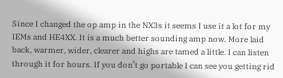Since I changed the op amp in the NX3s it seems I use it a lot for my IEMs and HE4XX. It is a much better sounding amp now. More laid back, warmer, wider, clearer and highs are tamed a little. I can listen through it for hours. If you don’t go portable I can see you getting rid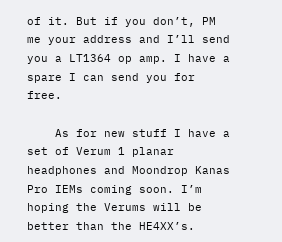of it. But if you don’t, PM me your address and I’ll send you a LT1364 op amp. I have a spare I can send you for free.

    As for new stuff I have a set of Verum 1 planar headphones and Moondrop Kanas Pro IEMs coming soon. I’m hoping the Verums will be better than the HE4XX’s.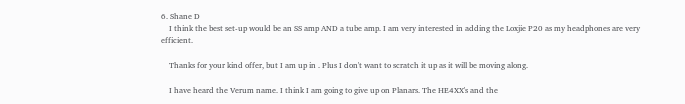6. Shane D
    I think the best set-up would be an SS amp AND a tube amp. I am very interested in adding the Loxjie P20 as my headphones are very efficient.

    Thanks for your kind offer, but I am up in . Plus I don't want to scratch it up as it will be moving along.

    I have heard the Verum name. I think I am going to give up on Planars. The HE4XX's and the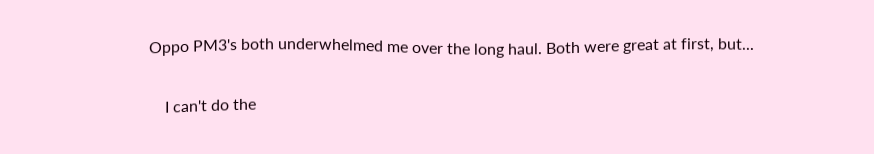Oppo PM3's both underwhelmed me over the long haul. Both were great at first, but...

    I can't do the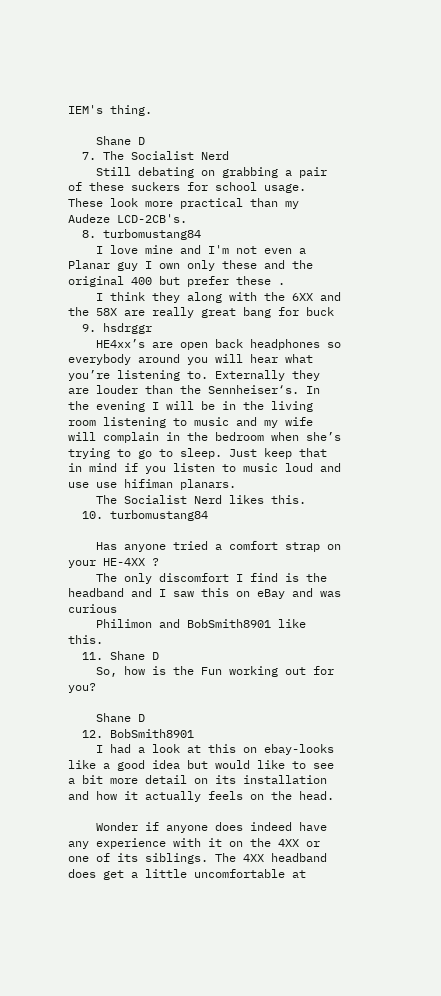IEM's thing.

    Shane D
  7. The Socialist Nerd
    Still debating on grabbing a pair of these suckers for school usage. These look more practical than my Audeze LCD-2CB's.
  8. turbomustang84
    I love mine and I'm not even a Planar guy I own only these and the original 400 but prefer these .
    I think they along with the 6XX and the 58X are really great bang for buck
  9. hsdrggr
    HE4xx’s are open back headphones so everybody around you will hear what you’re listening to. Externally they are louder than the Sennheiser‘s. In the evening I will be in the living room listening to music and my wife will complain in the bedroom when she’s trying to go to sleep. Just keep that in mind if you listen to music loud and use use hifiman planars.
    The Socialist Nerd likes this.
  10. turbomustang84

    Has anyone tried a comfort strap on your HE-4XX ?
    The only discomfort I find is the headband and I saw this on eBay and was curious
    Philimon and BobSmith8901 like this.
  11. Shane D
    So, how is the Fun working out for you?

    Shane D
  12. BobSmith8901
    I had a look at this on ebay-looks like a good idea but would like to see a bit more detail on its installation and how it actually feels on the head.

    Wonder if anyone does indeed have any experience with it on the 4XX or one of its siblings. The 4XX headband does get a little uncomfortable at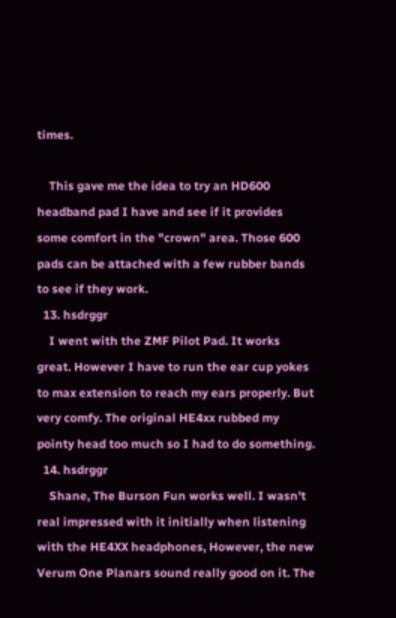times.

    This gave me the idea to try an HD600 headband pad I have and see if it provides some comfort in the "crown" area. Those 600 pads can be attached with a few rubber bands to see if they work.
  13. hsdrggr
    I went with the ZMF Pilot Pad. It works great. However I have to run the ear cup yokes to max extension to reach my ears properly. But very comfy. The original HE4xx rubbed my pointy head too much so I had to do something.
  14. hsdrggr
    Shane, The Burson Fun works well. I wasn't real impressed with it initially when listening with the HE4XX headphones, However, the new Verum One Planars sound really good on it. The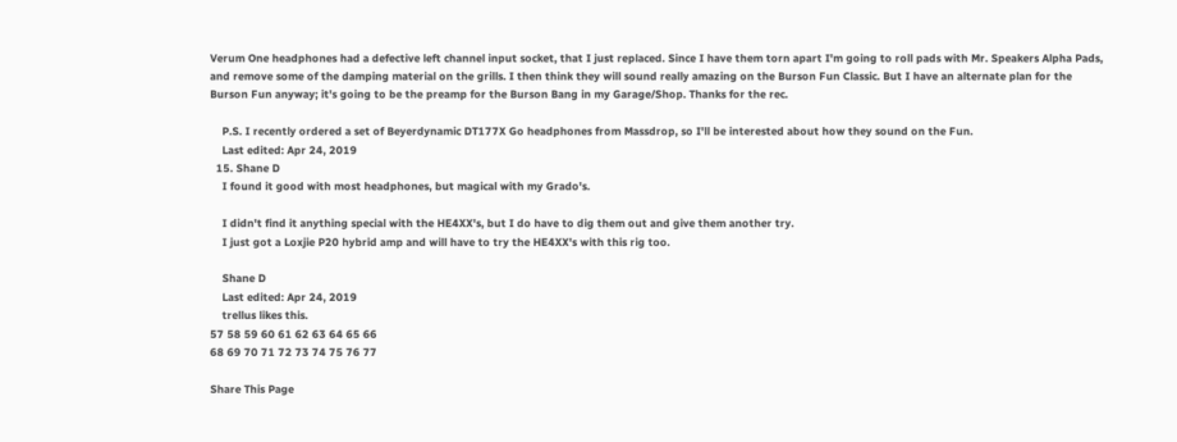Verum One headphones had a defective left channel input socket, that I just replaced. Since I have them torn apart I'm going to roll pads with Mr. Speakers Alpha Pads, and remove some of the damping material on the grills. I then think they will sound really amazing on the Burson Fun Classic. But I have an alternate plan for the Burson Fun anyway; it's going to be the preamp for the Burson Bang in my Garage/Shop. Thanks for the rec.

    P.S. I recently ordered a set of Beyerdynamic DT177X Go headphones from Massdrop, so I'll be interested about how they sound on the Fun.
    Last edited: Apr 24, 2019
  15. Shane D
    I found it good with most headphones, but magical with my Grado's.

    I didn't find it anything special with the HE4XX's, but I do have to dig them out and give them another try.
    I just got a Loxjie P20 hybrid amp and will have to try the HE4XX's with this rig too.

    Shane D
    Last edited: Apr 24, 2019
    trellus likes this.
57 58 59 60 61 62 63 64 65 66
68 69 70 71 72 73 74 75 76 77

Share This Page